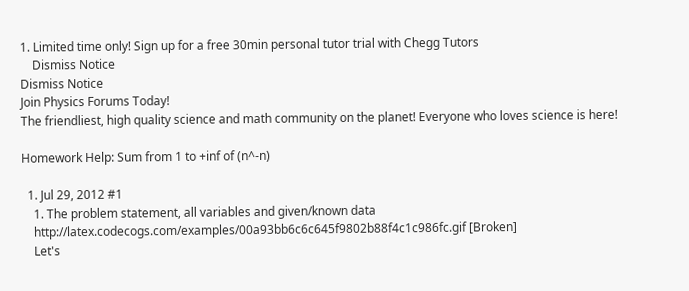1. Limited time only! Sign up for a free 30min personal tutor trial with Chegg Tutors
    Dismiss Notice
Dismiss Notice
Join Physics Forums Today!
The friendliest, high quality science and math community on the planet! Everyone who loves science is here!

Homework Help: Sum from 1 to +inf of (n^-n)

  1. Jul 29, 2012 #1
    1. The problem statement, all variables and given/known data
    http://latex.codecogs.com/examples/00a93bb6c6c645f9802b88f4c1c986fc.gif [Broken]
    Let's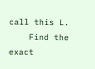call this L.
    Find the exact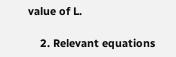value of L.

    2. Relevant equations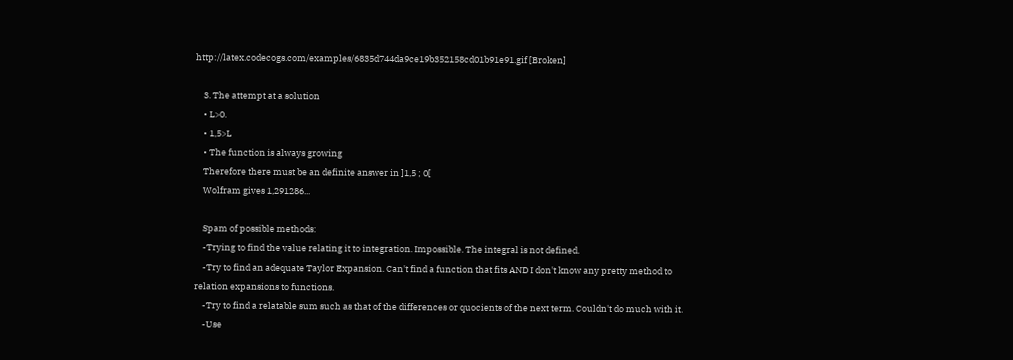http://latex.codecogs.com/examples/6835d744da9ce19b352158cd01b91e91.gif [Broken]

    3. The attempt at a solution
    • L>0.
    • 1,5>L
    • The function is always growing
    Therefore there must be an definite answer in ]1,5 ; 0[
    Wolfram gives 1,291286...

    Spam of possible methods:
    -Trying to find the value relating it to integration. Impossible. The integral is not defined.
    -Try to find an adequate Taylor Expansion. Can't find a function that fits AND I don't know any pretty method to relation expansions to functions.
    -Try to find a relatable sum such as that of the differences or quocients of the next term. Couldn't do much with it.
    -Use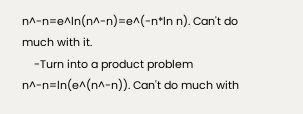n^-n=e^ln(n^-n)=e^(-n*ln n). Can't do much with it.
    -Turn into a product problem n^-n=ln(e^(n^-n)). Can't do much with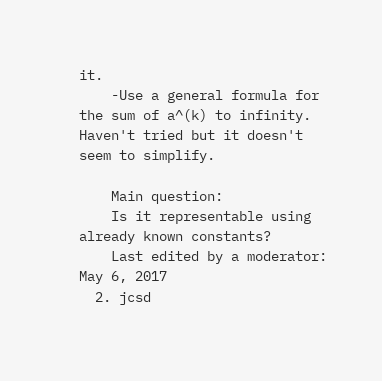it.
    -Use a general formula for the sum of a^(k) to infinity. Haven't tried but it doesn't seem to simplify.

    Main question:
    Is it representable using already known constants?
    Last edited by a moderator: May 6, 2017
  2. jcsd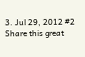3. Jul 29, 2012 #2
Share this great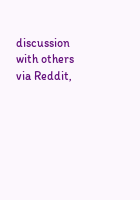discussion with others via Reddit,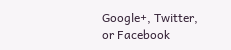Google+, Twitter, or Facebook